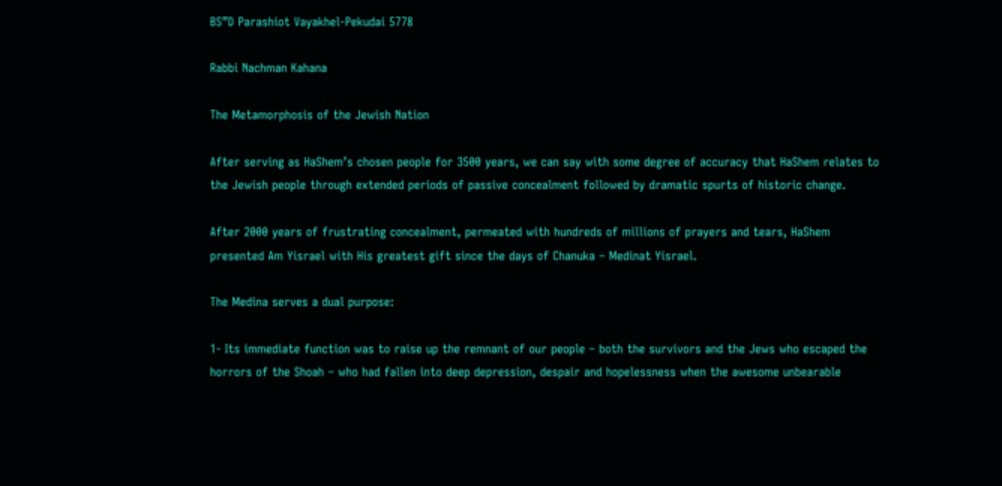BS”D Parashiot Vayakhel-Pekudai 5778

Rabbi Nachman Kahana

The Metamorphosis of the Jewish Nation

After serving as HaShem’s chosen people for 3500 years, we can say with some degree of accuracy that HaShem relates to the Jewish people through extended periods of passive concealment followed by dramatic spurts of historic change.

After 2000 years of frustrating concealment, permeated with hundreds of millions of prayers and tears, HaShem presented Am Yisrael with His greatest gift since the days of Chanuka – Medinat Yisrael.

The Medina serves a dual purpose:

1- Its immediate function was to raise up the remnant of our people – both the survivors and the Jews who escaped the horrors of the Shoah – who had fallen into deep depression, despair and hopelessness when the awesome unbearable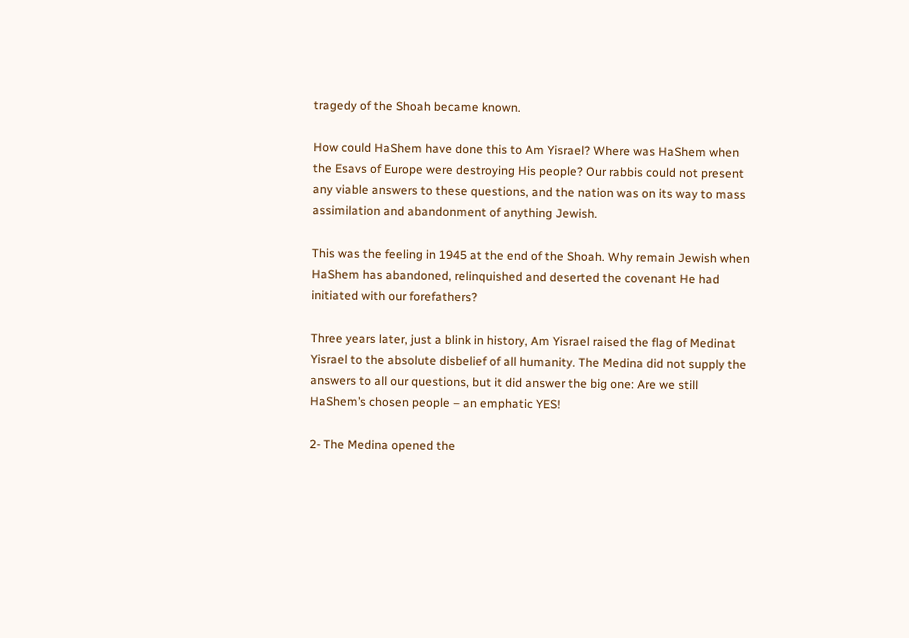tragedy of the Shoah became known.

How could HaShem have done this to Am Yisrael? Where was HaShem when the Esavs of Europe were destroying His people? Our rabbis could not present any viable answers to these questions, and the nation was on its way to mass assimilation and abandonment of anything Jewish.

This was the feeling in 1945 at the end of the Shoah. Why remain Jewish when HaShem has abandoned, relinquished and deserted the covenant He had initiated with our forefathers?

Three years later, just a blink in history, Am Yisrael raised the flag of Medinat Yisrael to the absolute disbelief of all humanity. The Medina did not supply the answers to all our questions, but it did answer the big one: Are we still HaShem’s chosen people – an emphatic YES!

2- The Medina opened the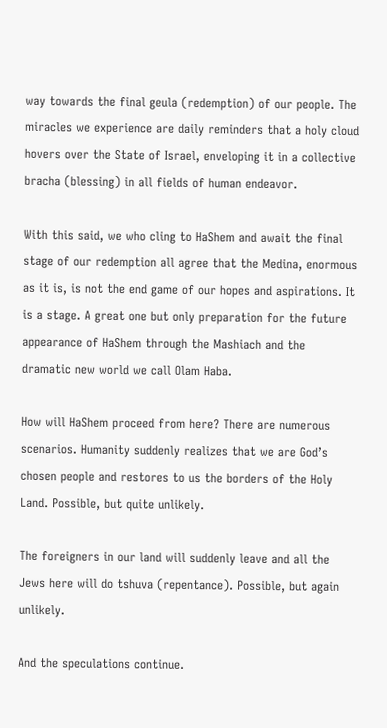way towards the final geula (redemption) of our people. The miracles we experience are daily reminders that a holy cloud hovers over the State of Israel, enveloping it in a collective bracha (blessing) in all fields of human endeavor.

With this said, we who cling to HaShem and await the final stage of our redemption all agree that the Medina, enormous as it is, is not the end game of our hopes and aspirations. It is a stage. A great one but only preparation for the future appearance of HaShem through the Mashiach and the dramatic new world we call Olam Haba.

How will HaShem proceed from here? There are numerous scenarios. Humanity suddenly realizes that we are God’s chosen people and restores to us the borders of the Holy Land. Possible, but quite unlikely.

The foreigners in our land will suddenly leave and all the Jews here will do tshuva (repentance). Possible, but again unlikely.

And the speculations continue.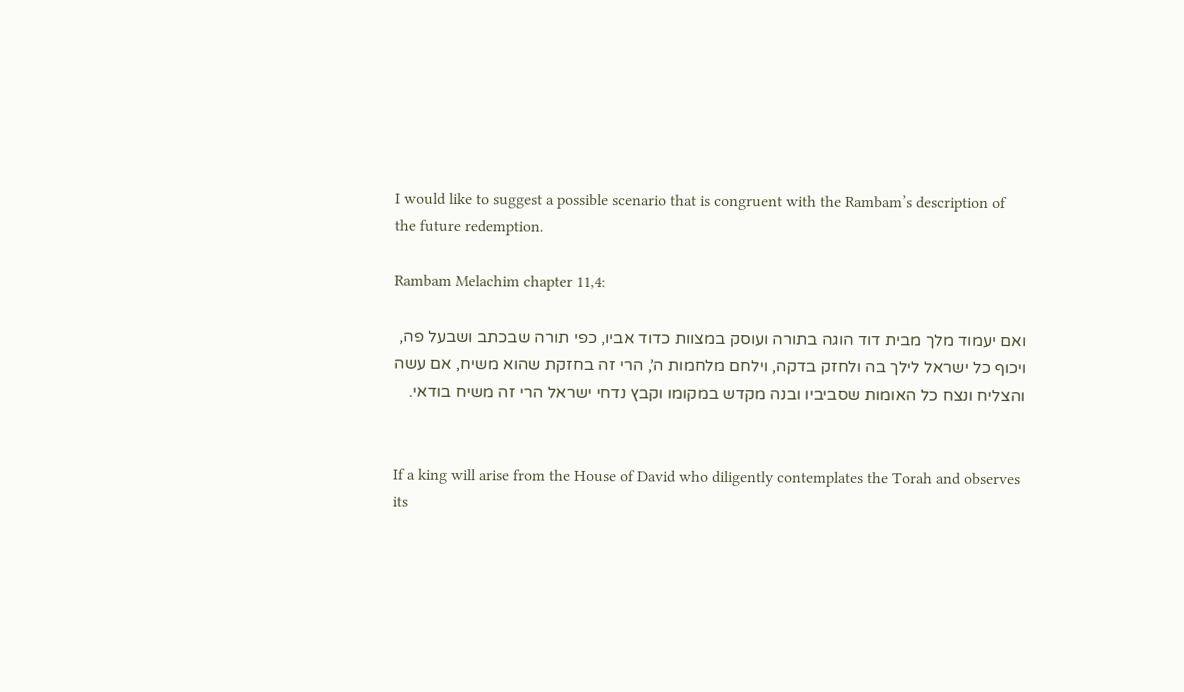I would like to suggest a possible scenario that is congruent with the Rambam’s description of the future redemption.

Rambam Melachim chapter 11,4:

ואם יעמוד מלך מבית דוד הוגה בתורה ועוסק במצוות כדוד אביו, כפי תורה שבכתב ושבעל פה, ויכוף כל ישראל לילך בה ולחזק בדקה, וילחם מלחמות ה’, הרי זה בחזקת שהוא משיח, אם עשה והצליח ונצח כל האומות שסביביו ובנה מקדש במקומו וקבץ נדחי ישראל הרי זה משיח בודאי.


If a king will arise from the House of David who diligently contemplates the Torah and observes its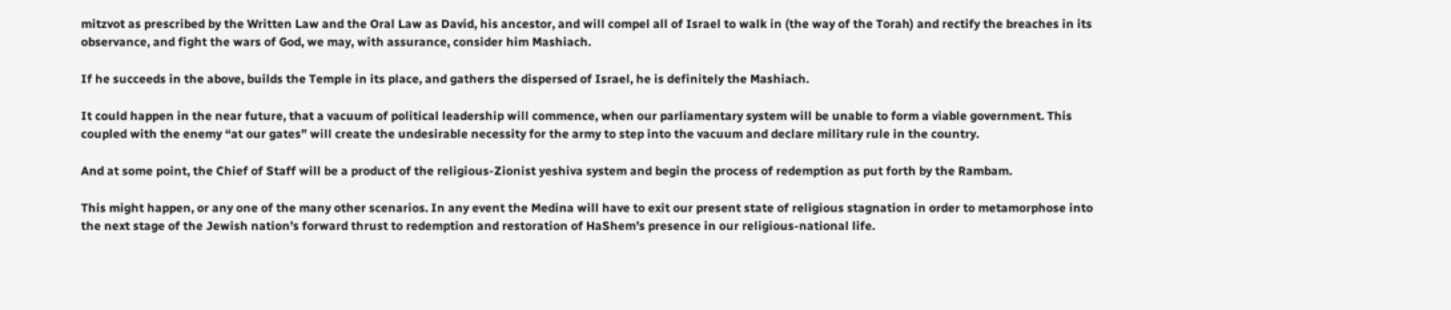mitzvot as prescribed by the Written Law and the Oral Law as David, his ancestor, and will compel all of Israel to walk in (the way of the Torah) and rectify the breaches in its observance, and fight the wars of God, we may, with assurance, consider him Mashiach.

If he succeeds in the above, builds the Temple in its place, and gathers the dispersed of Israel, he is definitely the Mashiach.

It could happen in the near future, that a vacuum of political leadership will commence, when our parliamentary system will be unable to form a viable government. This coupled with the enemy “at our gates” will create the undesirable necessity for the army to step into the vacuum and declare military rule in the country.

And at some point, the Chief of Staff will be a product of the religious-Zionist yeshiva system and begin the process of redemption as put forth by the Rambam.

This might happen, or any one of the many other scenarios. In any event the Medina will have to exit our present state of religious stagnation in order to metamorphose into the next stage of the Jewish nation’s forward thrust to redemption and restoration of HaShem’s presence in our religious-national life.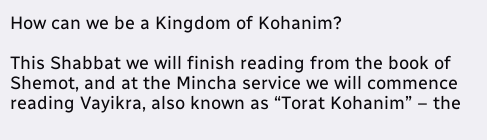How can we be a Kingdom of Kohanim?

This Shabbat we will finish reading from the book of Shemot, and at the Mincha service we will commence reading Vayikra, also known as “Torat Kohanim” – the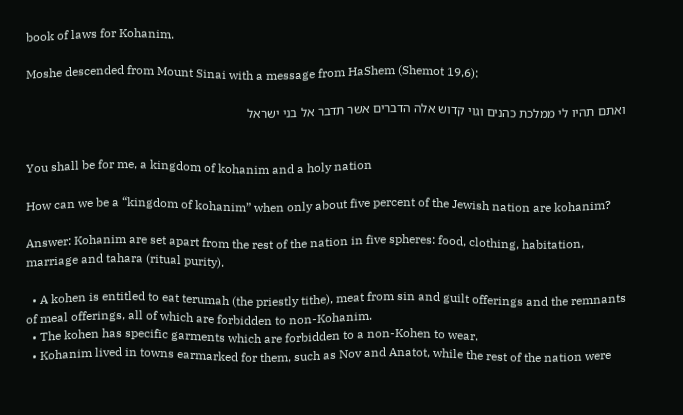book of laws for Kohanim.

Moshe descended from Mount Sinai with a message from HaShem (Shemot 19,6):

ואתם תהיו לי ממלכת כהנים וגוי קדוש אלה הדברים אשר תדבר אל בני ישראל


You shall be for me, a kingdom of kohanim and a holy nation

How can we be a “kingdom of kohanim” when only about five percent of the Jewish nation are kohanim?

Answer: Kohanim are set apart from the rest of the nation in five spheres: food, clothing, habitation, marriage and tahara (ritual purity).

  • A kohen is entitled to eat terumah (the priestly tithe), meat from sin and guilt offerings and the remnants of meal offerings, all of which are forbidden to non-Kohanim.
  • The kohen has specific garments which are forbidden to a non-Kohen to wear.
  • Kohanim lived in towns earmarked for them, such as Nov and Anatot, while the rest of the nation were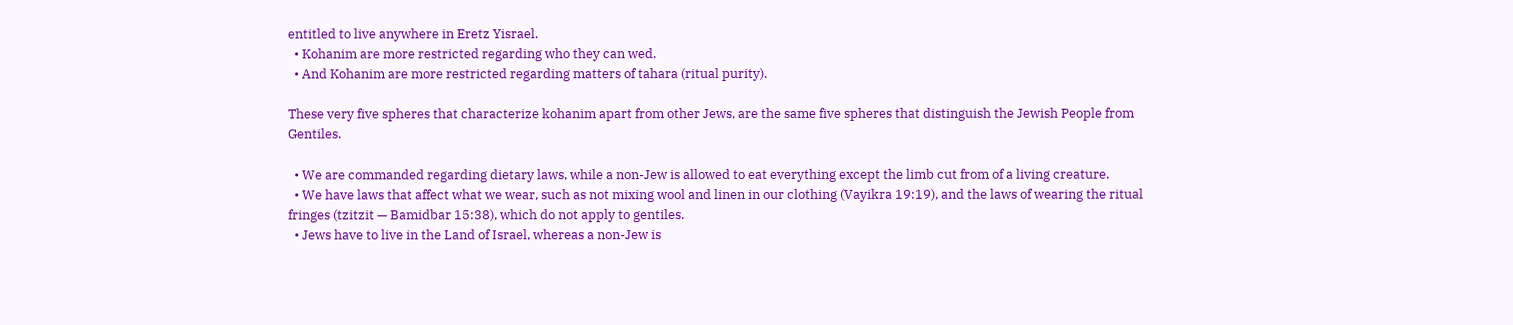entitled to live anywhere in Eretz Yisrael.
  • Kohanim are more restricted regarding who they can wed.
  • And Kohanim are more restricted regarding matters of tahara (ritual purity).

These very five spheres that characterize kohanim apart from other Jews, are the same five spheres that distinguish the Jewish People from Gentiles.

  • We are commanded regarding dietary laws, while a non-Jew is allowed to eat everything except the limb cut from of a living creature.
  • We have laws that affect what we wear, such as not mixing wool and linen in our clothing (Vayikra 19:19), and the laws of wearing the ritual fringes (tzitzit — Bamidbar 15:38), which do not apply to gentiles.
  • Jews have to live in the Land of Israel, whereas a non-Jew is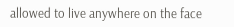allowed to live anywhere on the face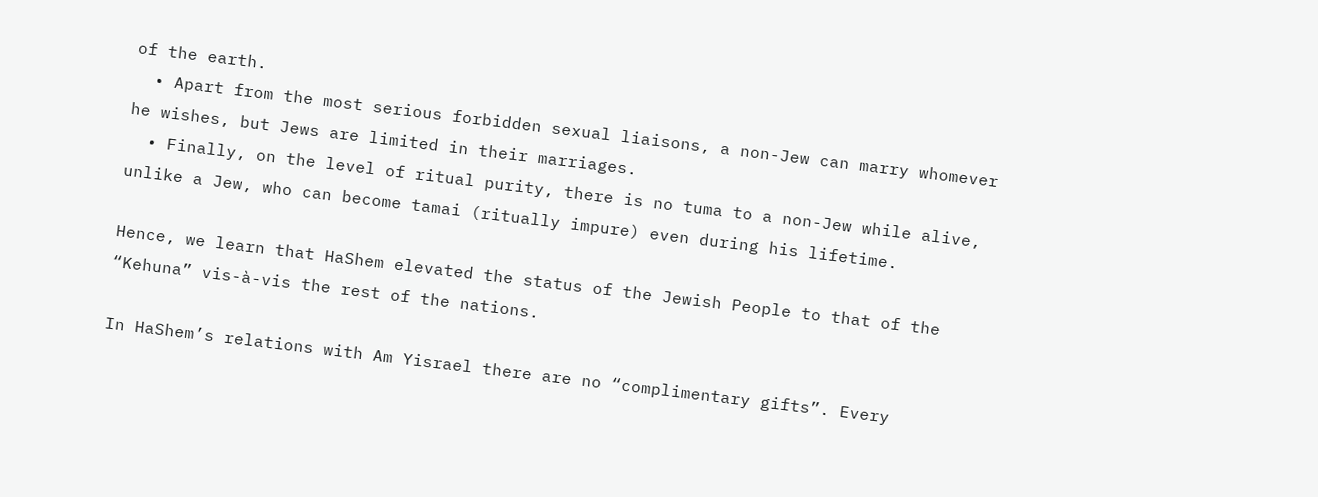of the earth.
  • Apart from the most serious forbidden sexual liaisons, a non-Jew can marry whomever he wishes, but Jews are limited in their marriages.
  • Finally, on the level of ritual purity, there is no tuma to a non-Jew while alive, unlike a Jew, who can become tamai (ritually impure) even during his lifetime.

Hence, we learn that HaShem elevated the status of the Jewish People to that of the “Kehuna” vis-à-vis the rest of the nations.

In HaShem’s relations with Am Yisrael there are no “complimentary gifts”. Every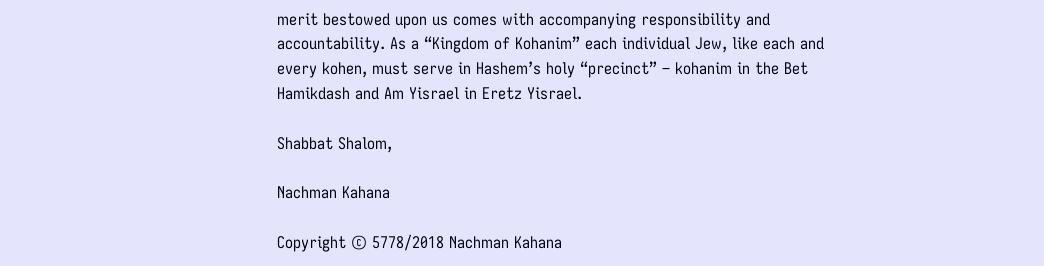merit bestowed upon us comes with accompanying responsibility and accountability. As a “Kingdom of Kohanim” each individual Jew, like each and every kohen, must serve in Hashem’s holy “precinct” – kohanim in the Bet Hamikdash and Am Yisrael in Eretz Yisrael.

Shabbat Shalom,

Nachman Kahana

Copyright © 5778/2018 Nachman Kahana